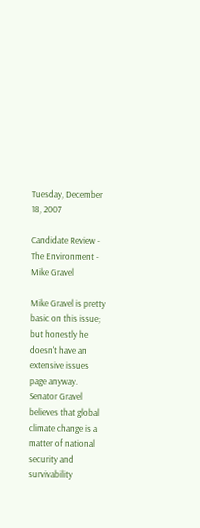Tuesday, December 18, 2007

Candidate Review - The Environment - Mike Gravel

Mike Gravel is pretty basic on this issue; but honestly he doesn't have an extensive issues page anyway.
Senator Gravel believes that global climate change is a matter of national security and survivability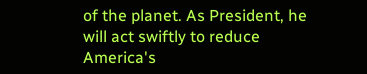of the planet. As President, he will act swiftly to reduce America's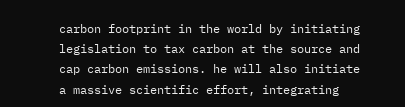carbon footprint in the world by initiating legislation to tax carbon at the source and cap carbon emissions. he will also initiate a massive scientific effort, integrating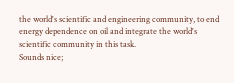the world's scientific and engineering community, to end energy dependence on oil and integrate the world's scientific community in this task.
Sounds nice;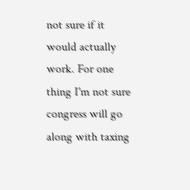not sure if it would actually work. For one thing I'm not sure congress will go along with taxing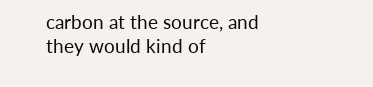carbon at the source, and they would kind of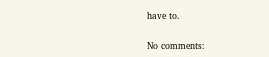have to.

No comments: